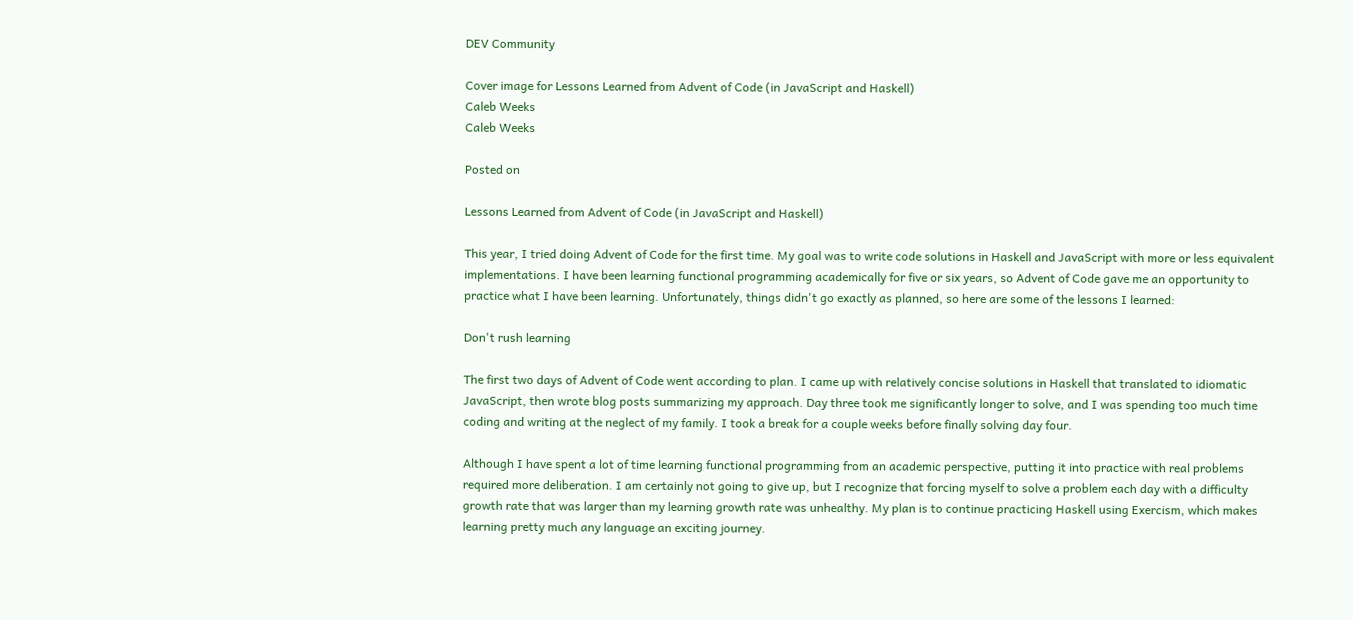DEV Community

Cover image for Lessons Learned from Advent of Code (in JavaScript and Haskell)
Caleb Weeks
Caleb Weeks

Posted on

Lessons Learned from Advent of Code (in JavaScript and Haskell)

This year, I tried doing Advent of Code for the first time. My goal was to write code solutions in Haskell and JavaScript with more or less equivalent implementations. I have been learning functional programming academically for five or six years, so Advent of Code gave me an opportunity to practice what I have been learning. Unfortunately, things didn't go exactly as planned, so here are some of the lessons I learned:

Don't rush learning

The first two days of Advent of Code went according to plan. I came up with relatively concise solutions in Haskell that translated to idiomatic JavaScript, then wrote blog posts summarizing my approach. Day three took me significantly longer to solve, and I was spending too much time coding and writing at the neglect of my family. I took a break for a couple weeks before finally solving day four.

Although I have spent a lot of time learning functional programming from an academic perspective, putting it into practice with real problems required more deliberation. I am certainly not going to give up, but I recognize that forcing myself to solve a problem each day with a difficulty growth rate that was larger than my learning growth rate was unhealthy. My plan is to continue practicing Haskell using Exercism, which makes learning pretty much any language an exciting journey.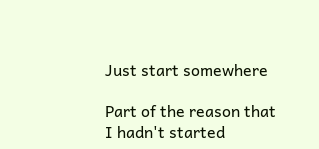Just start somewhere

Part of the reason that I hadn't started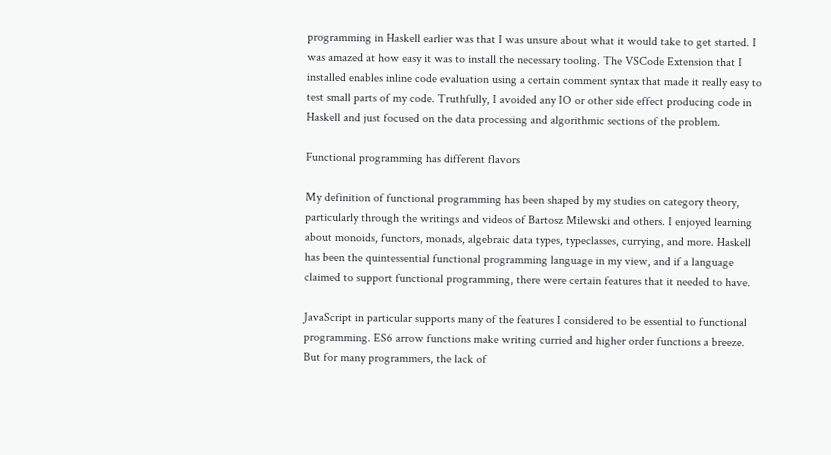programming in Haskell earlier was that I was unsure about what it would take to get started. I was amazed at how easy it was to install the necessary tooling. The VSCode Extension that I installed enables inline code evaluation using a certain comment syntax that made it really easy to test small parts of my code. Truthfully, I avoided any IO or other side effect producing code in Haskell and just focused on the data processing and algorithmic sections of the problem.

Functional programming has different flavors

My definition of functional programming has been shaped by my studies on category theory, particularly through the writings and videos of Bartosz Milewski and others. I enjoyed learning about monoids, functors, monads, algebraic data types, typeclasses, currying, and more. Haskell has been the quintessential functional programming language in my view, and if a language claimed to support functional programming, there were certain features that it needed to have.

JavaScript in particular supports many of the features I considered to be essential to functional programming. ES6 arrow functions make writing curried and higher order functions a breeze. But for many programmers, the lack of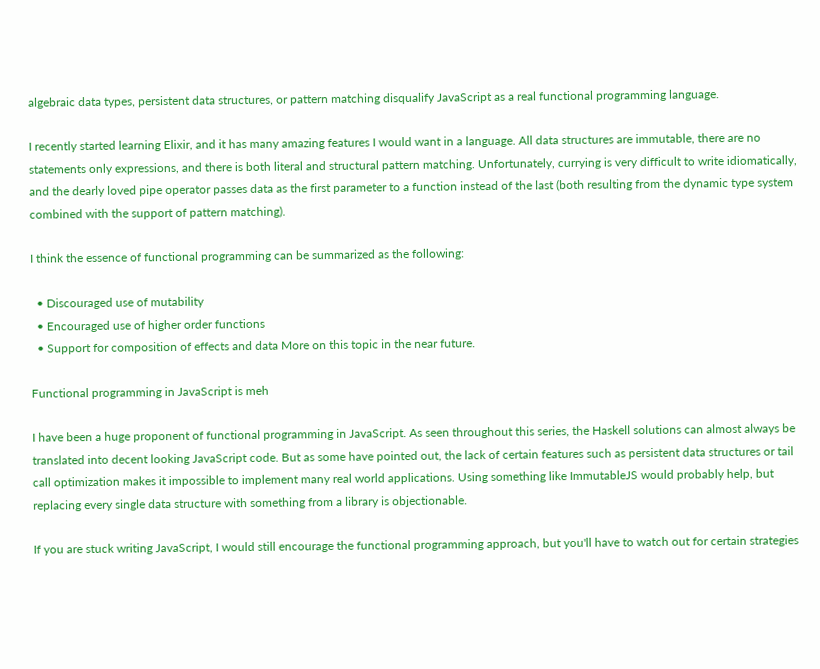algebraic data types, persistent data structures, or pattern matching disqualify JavaScript as a real functional programming language.

I recently started learning Elixir, and it has many amazing features I would want in a language. All data structures are immutable, there are no statements only expressions, and there is both literal and structural pattern matching. Unfortunately, currying is very difficult to write idiomatically, and the dearly loved pipe operator passes data as the first parameter to a function instead of the last (both resulting from the dynamic type system combined with the support of pattern matching).

I think the essence of functional programming can be summarized as the following:

  • Discouraged use of mutability
  • Encouraged use of higher order functions
  • Support for composition of effects and data More on this topic in the near future.

Functional programming in JavaScript is meh

I have been a huge proponent of functional programming in JavaScript. As seen throughout this series, the Haskell solutions can almost always be translated into decent looking JavaScript code. But as some have pointed out, the lack of certain features such as persistent data structures or tail call optimization makes it impossible to implement many real world applications. Using something like ImmutableJS would probably help, but replacing every single data structure with something from a library is objectionable.

If you are stuck writing JavaScript, I would still encourage the functional programming approach, but you'll have to watch out for certain strategies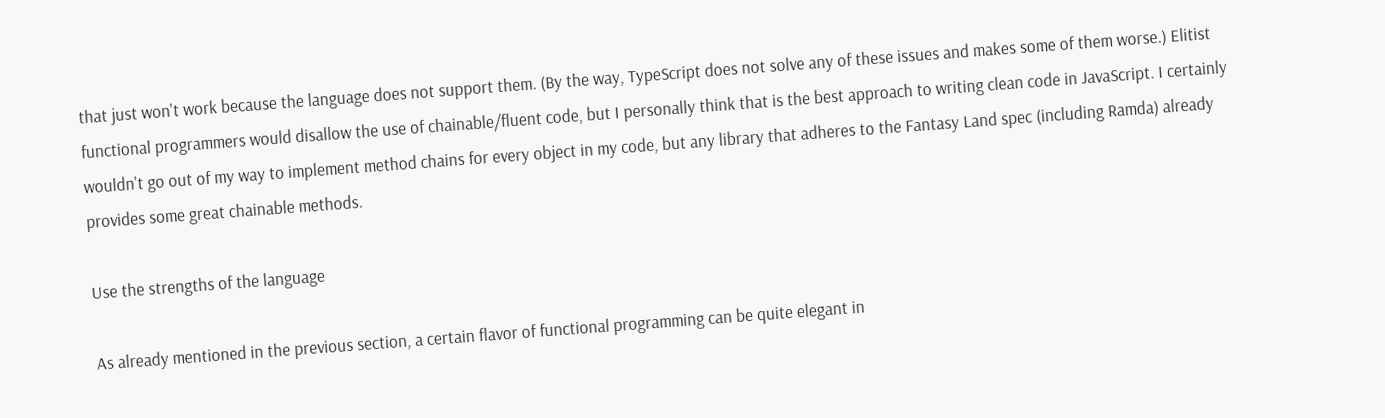that just won't work because the language does not support them. (By the way, TypeScript does not solve any of these issues and makes some of them worse.) Elitist functional programmers would disallow the use of chainable/fluent code, but I personally think that is the best approach to writing clean code in JavaScript. I certainly wouldn't go out of my way to implement method chains for every object in my code, but any library that adheres to the Fantasy Land spec (including Ramda) already provides some great chainable methods.

Use the strengths of the language

As already mentioned in the previous section, a certain flavor of functional programming can be quite elegant in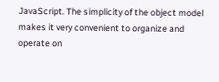JavaScript. The simplicity of the object model makes it very convenient to organize and operate on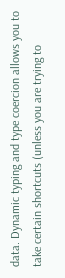data. Dynamic typing and type coercion allows you to take certain shortcuts (unless you are trying to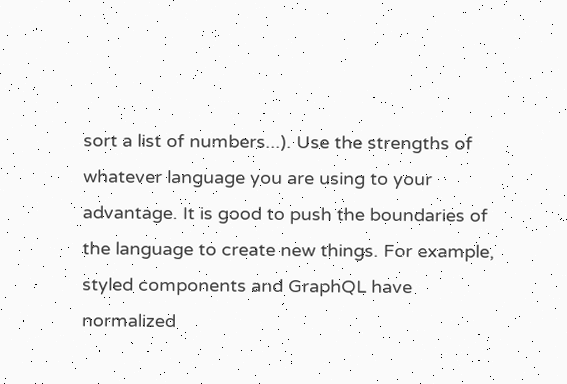sort a list of numbers...). Use the strengths of whatever language you are using to your advantage. It is good to push the boundaries of the language to create new things. For example, styled components and GraphQL have normalized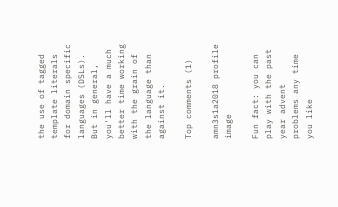the use of tagged template literals for domain specific languages (DSLs). But in general, you'll have a much better time working with the grain of the language than against it.

Top comments (1)

amn3s1a2018 profile image

Fun fact: you can play with the past year advent problems any time you like